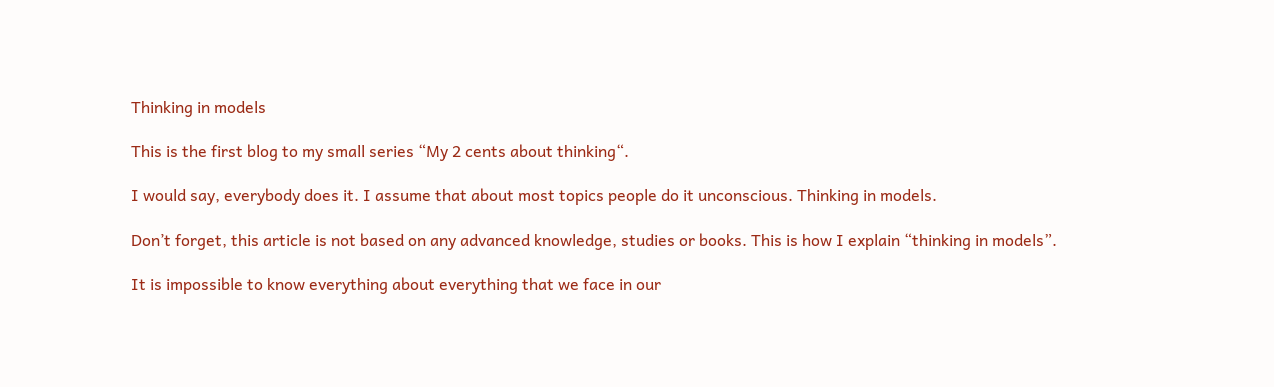Thinking in models

This is the first blog to my small series “My 2 cents about thinking“.

I would say, everybody does it. I assume that about most topics people do it unconscious. Thinking in models.

Don’t forget, this article is not based on any advanced knowledge, studies or books. This is how I explain “thinking in models”.

It is impossible to know everything about everything that we face in our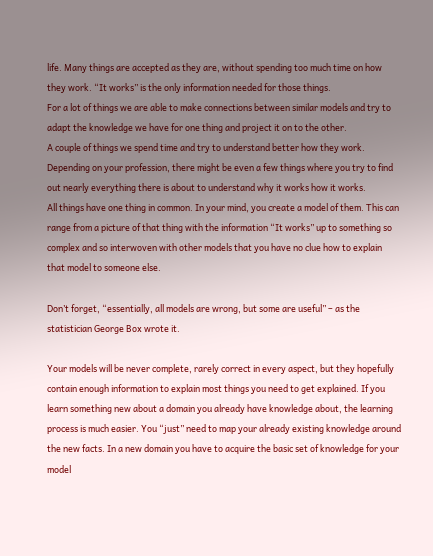life. Many things are accepted as they are, without spending too much time on how they work. “It works” is the only information needed for those things.
For a lot of things we are able to make connections between similar models and try to adapt the knowledge we have for one thing and project it on to the other.
A couple of things we spend time and try to understand better how they work. Depending on your profession, there might be even a few things where you try to find out nearly everything there is about to understand why it works how it works.
All things have one thing in common. In your mind, you create a model of them. This can range from a picture of that thing with the information “It works” up to something so complex and so interwoven with other models that you have no clue how to explain that model to someone else.

Don’t forget, “essentially, all models are wrong, but some are useful” – as the statistician George Box wrote it.

Your models will be never complete, rarely correct in every aspect, but they hopefully contain enough information to explain most things you need to get explained. If you learn something new about a domain you already have knowledge about, the learning process is much easier. You “just” need to map your already existing knowledge around the new facts. In a new domain you have to acquire the basic set of knowledge for your model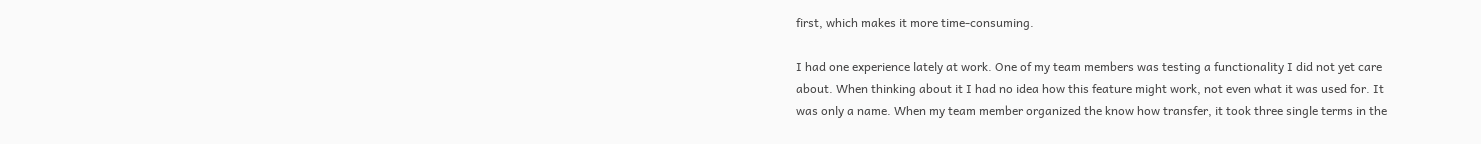first, which makes it more time-consuming.

I had one experience lately at work. One of my team members was testing a functionality I did not yet care about. When thinking about it I had no idea how this feature might work, not even what it was used for. It was only a name. When my team member organized the know how transfer, it took three single terms in the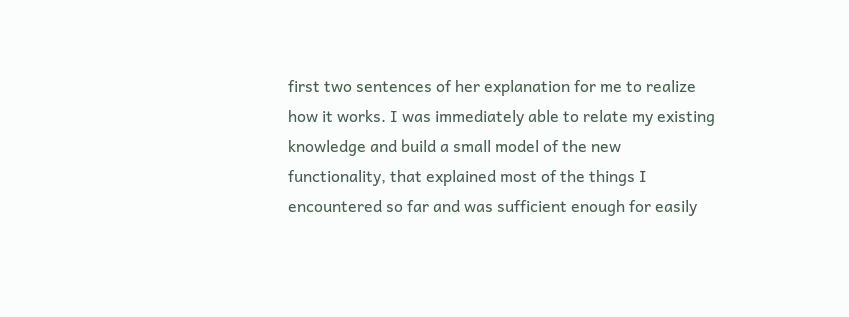first two sentences of her explanation for me to realize how it works. I was immediately able to relate my existing knowledge and build a small model of the new functionality, that explained most of the things I encountered so far and was sufficient enough for easily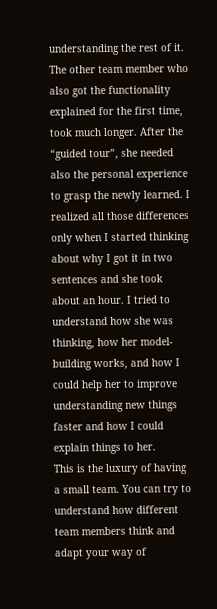understanding the rest of it. The other team member who also got the functionality explained for the first time, took much longer. After the “guided tour”, she needed also the personal experience to grasp the newly learned. I realized all those differences only when I started thinking about why I got it in two sentences and she took about an hour. I tried to understand how she was thinking, how her model-building works, and how I could help her to improve understanding new things faster and how I could explain things to her.
This is the luxury of having a small team. You can try to understand how different team members think and adapt your way of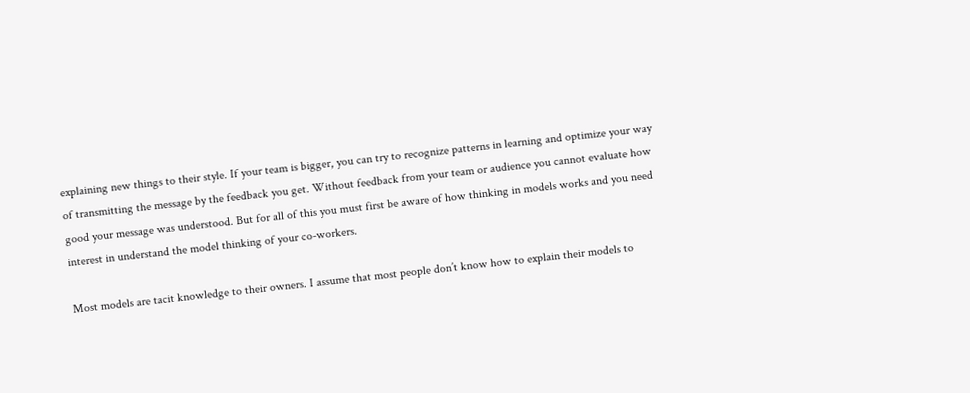explaining new things to their style. If your team is bigger, you can try to recognize patterns in learning and optimize your way of transmitting the message by the feedback you get. Without feedback from your team or audience you cannot evaluate how good your message was understood. But for all of this you must first be aware of how thinking in models works and you need interest in understand the model thinking of your co-workers.

Most models are tacit knowledge to their owners. I assume that most people don’t know how to explain their models to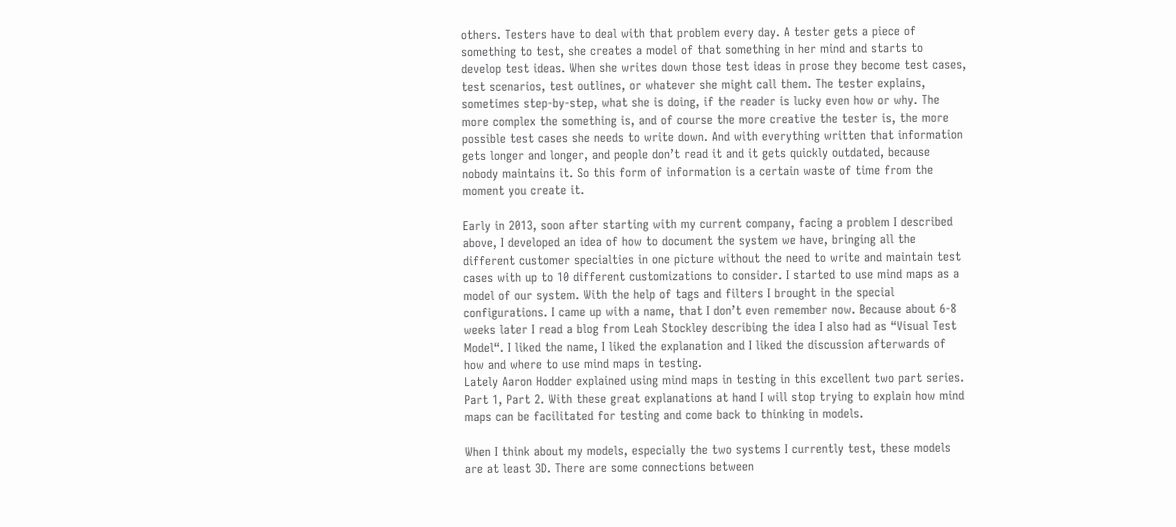others. Testers have to deal with that problem every day. A tester gets a piece of something to test, she creates a model of that something in her mind and starts to develop test ideas. When she writes down those test ideas in prose they become test cases, test scenarios, test outlines, or whatever she might call them. The tester explains, sometimes step-by-step, what she is doing, if the reader is lucky even how or why. The more complex the something is, and of course the more creative the tester is, the more possible test cases she needs to write down. And with everything written that information gets longer and longer, and people don’t read it and it gets quickly outdated, because nobody maintains it. So this form of information is a certain waste of time from the moment you create it.

Early in 2013, soon after starting with my current company, facing a problem I described above, I developed an idea of how to document the system we have, bringing all the different customer specialties in one picture without the need to write and maintain test cases with up to 10 different customizations to consider. I started to use mind maps as a model of our system. With the help of tags and filters I brought in the special configurations. I came up with a name, that I don’t even remember now. Because about 6-8 weeks later I read a blog from Leah Stockley describing the idea I also had as “Visual Test Model“. I liked the name, I liked the explanation and I liked the discussion afterwards of how and where to use mind maps in testing.
Lately Aaron Hodder explained using mind maps in testing in this excellent two part series. Part 1, Part 2. With these great explanations at hand I will stop trying to explain how mind maps can be facilitated for testing and come back to thinking in models.

When I think about my models, especially the two systems I currently test, these models are at least 3D. There are some connections between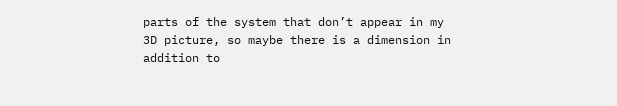parts of the system that don’t appear in my 3D picture, so maybe there is a dimension in addition to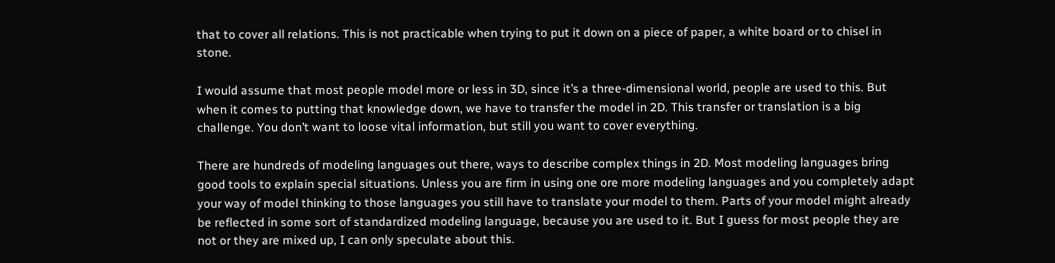that to cover all relations. This is not practicable when trying to put it down on a piece of paper, a white board or to chisel in stone.

I would assume that most people model more or less in 3D, since it’s a three-dimensional world, people are used to this. But when it comes to putting that knowledge down, we have to transfer the model in 2D. This transfer or translation is a big challenge. You don’t want to loose vital information, but still you want to cover everything.

There are hundreds of modeling languages out there, ways to describe complex things in 2D. Most modeling languages bring good tools to explain special situations. Unless you are firm in using one ore more modeling languages and you completely adapt your way of model thinking to those languages you still have to translate your model to them. Parts of your model might already be reflected in some sort of standardized modeling language, because you are used to it. But I guess for most people they are not or they are mixed up, I can only speculate about this.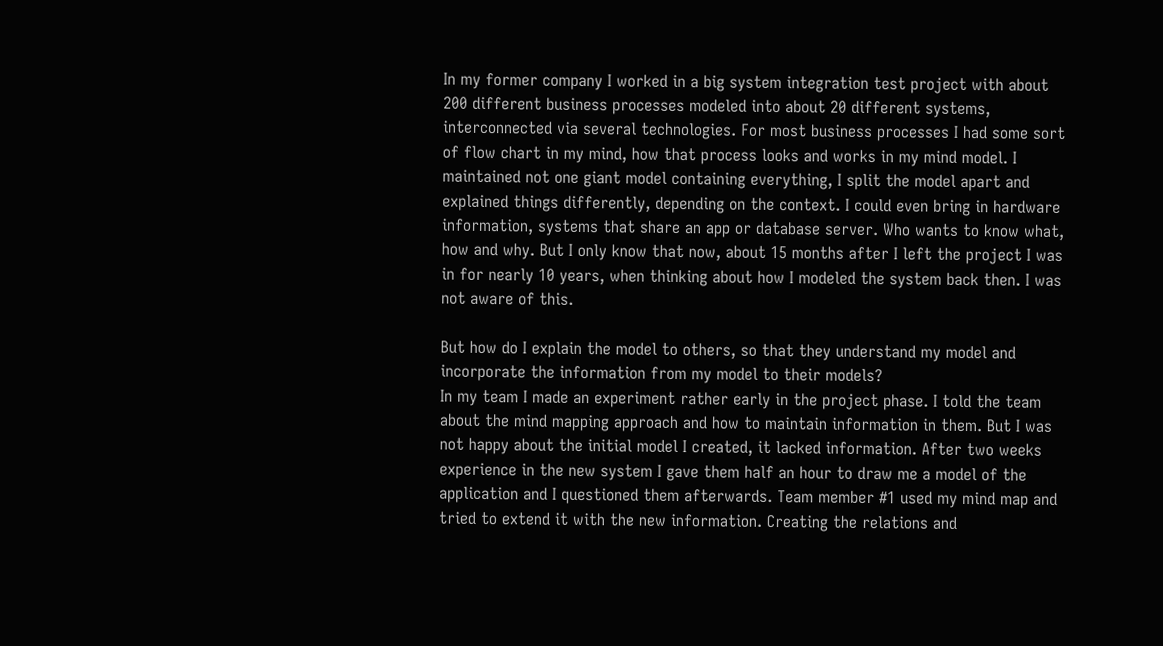In my former company I worked in a big system integration test project with about 200 different business processes modeled into about 20 different systems, interconnected via several technologies. For most business processes I had some sort of flow chart in my mind, how that process looks and works in my mind model. I maintained not one giant model containing everything, I split the model apart and explained things differently, depending on the context. I could even bring in hardware information, systems that share an app or database server. Who wants to know what, how and why. But I only know that now, about 15 months after I left the project I was in for nearly 10 years, when thinking about how I modeled the system back then. I was not aware of this.

But how do I explain the model to others, so that they understand my model and incorporate the information from my model to their models?
In my team I made an experiment rather early in the project phase. I told the team about the mind mapping approach and how to maintain information in them. But I was not happy about the initial model I created, it lacked information. After two weeks experience in the new system I gave them half an hour to draw me a model of the application and I questioned them afterwards. Team member #1 used my mind map and tried to extend it with the new information. Creating the relations and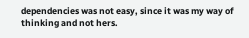dependencies was not easy, since it was my way of thinking and not hers.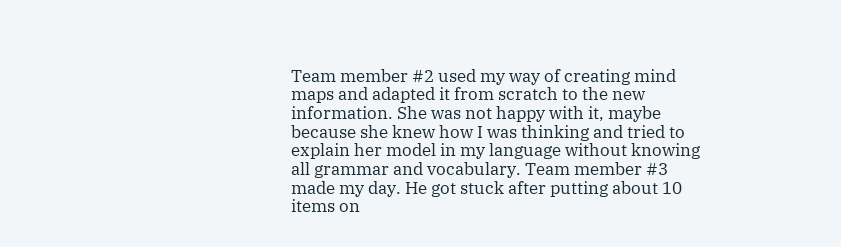Team member #2 used my way of creating mind maps and adapted it from scratch to the new information. She was not happy with it, maybe because she knew how I was thinking and tried to explain her model in my language without knowing all grammar and vocabulary. Team member #3 made my day. He got stuck after putting about 10 items on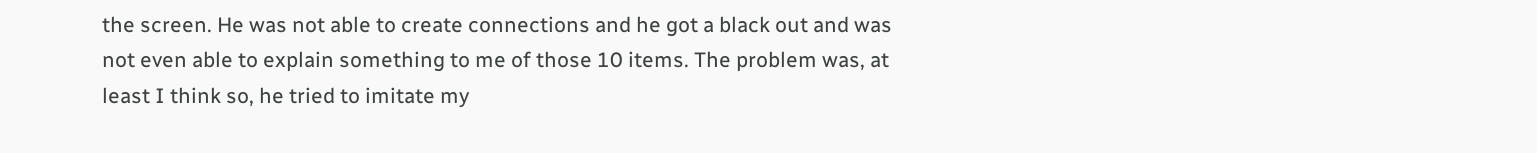the screen. He was not able to create connections and he got a black out and was not even able to explain something to me of those 10 items. The problem was, at least I think so, he tried to imitate my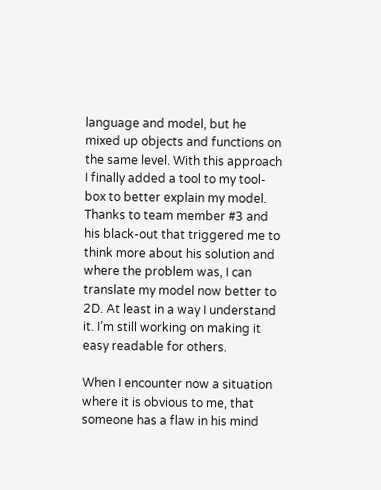language and model, but he mixed up objects and functions on the same level. With this approach I finally added a tool to my tool-box to better explain my model. Thanks to team member #3 and his black-out that triggered me to think more about his solution and where the problem was, I can translate my model now better to 2D. At least in a way I understand it. I’m still working on making it easy readable for others.

When I encounter now a situation where it is obvious to me, that someone has a flaw in his mind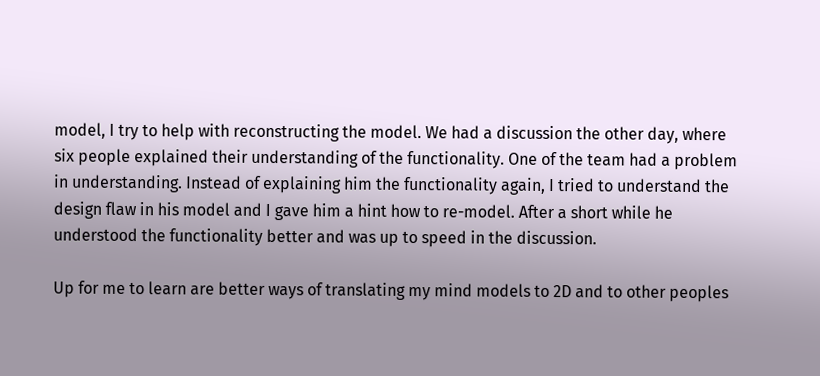model, I try to help with reconstructing the model. We had a discussion the other day, where six people explained their understanding of the functionality. One of the team had a problem in understanding. Instead of explaining him the functionality again, I tried to understand the design flaw in his model and I gave him a hint how to re-model. After a short while he understood the functionality better and was up to speed in the discussion.

Up for me to learn are better ways of translating my mind models to 2D and to other peoples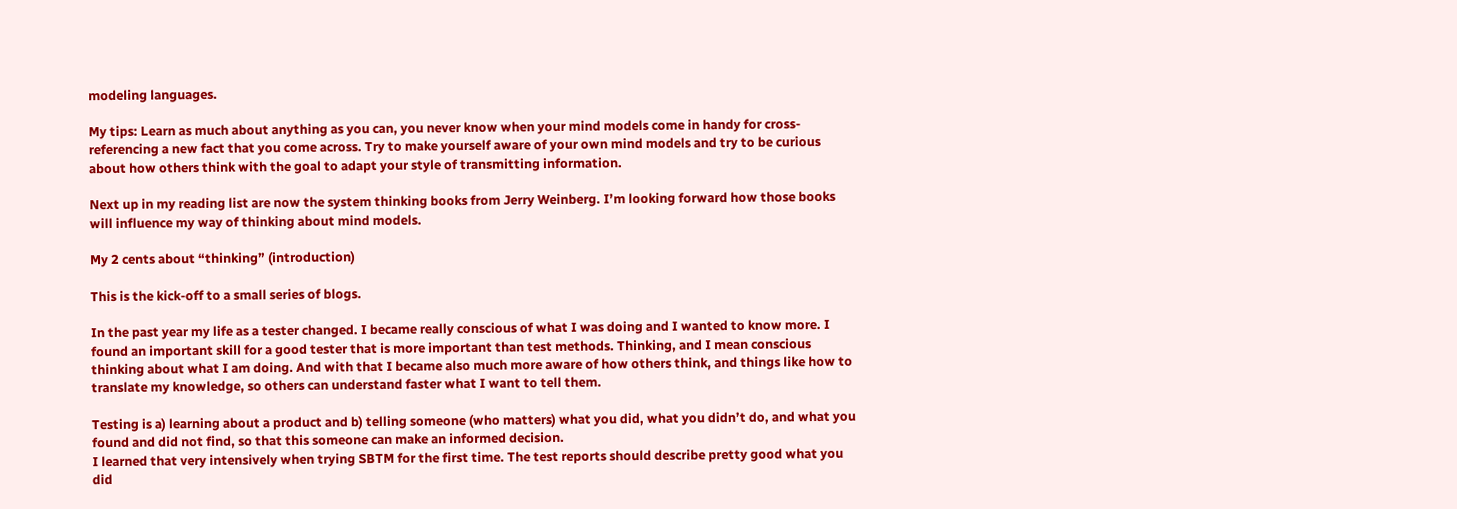modeling languages.

My tips: Learn as much about anything as you can, you never know when your mind models come in handy for cross-referencing a new fact that you come across. Try to make yourself aware of your own mind models and try to be curious about how others think with the goal to adapt your style of transmitting information.

Next up in my reading list are now the system thinking books from Jerry Weinberg. I’m looking forward how those books will influence my way of thinking about mind models.

My 2 cents about “thinking” (introduction)

This is the kick-off to a small series of blogs.

In the past year my life as a tester changed. I became really conscious of what I was doing and I wanted to know more. I found an important skill for a good tester that is more important than test methods. Thinking, and I mean conscious thinking about what I am doing. And with that I became also much more aware of how others think, and things like how to translate my knowledge, so others can understand faster what I want to tell them.

Testing is a) learning about a product and b) telling someone (who matters) what you did, what you didn’t do, and what you found and did not find, so that this someone can make an informed decision.
I learned that very intensively when trying SBTM for the first time. The test reports should describe pretty good what you did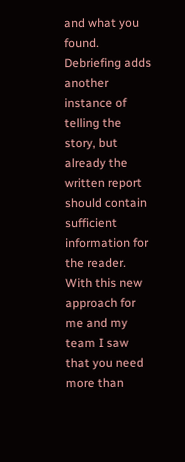and what you found. Debriefing adds another instance of telling the story, but already the written report should contain sufficient information for the reader.
With this new approach for me and my team I saw that you need more than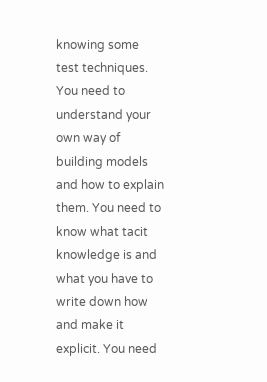knowing some test techniques.
You need to understand your own way of building models and how to explain them. You need to know what tacit knowledge is and what you have to write down how and make it explicit. You need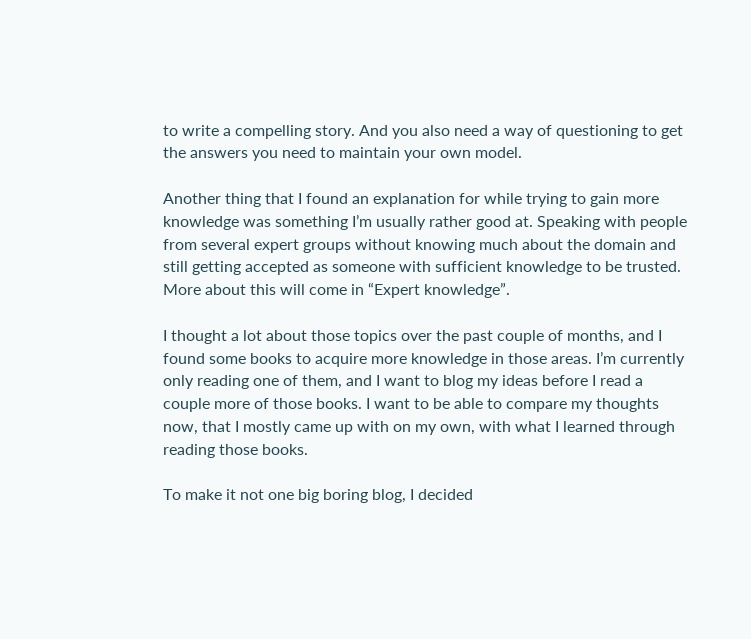to write a compelling story. And you also need a way of questioning to get the answers you need to maintain your own model.

Another thing that I found an explanation for while trying to gain more knowledge was something I’m usually rather good at. Speaking with people from several expert groups without knowing much about the domain and still getting accepted as someone with sufficient knowledge to be trusted. More about this will come in “Expert knowledge”.

I thought a lot about those topics over the past couple of months, and I found some books to acquire more knowledge in those areas. I’m currently only reading one of them, and I want to blog my ideas before I read a couple more of those books. I want to be able to compare my thoughts now, that I mostly came up with on my own, with what I learned through reading those books.

To make it not one big boring blog, I decided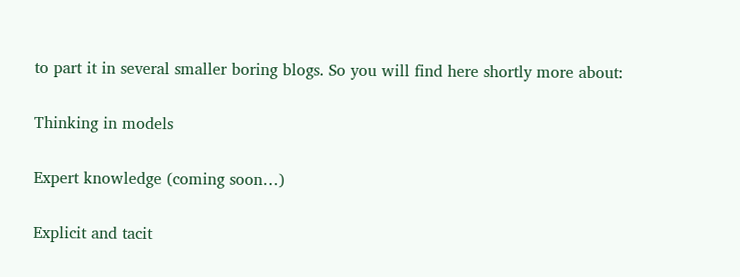to part it in several smaller boring blogs. So you will find here shortly more about:

Thinking in models

Expert knowledge (coming soon…)

Explicit and tacit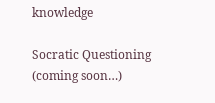knowledge

Socratic Questioning (coming soon…)